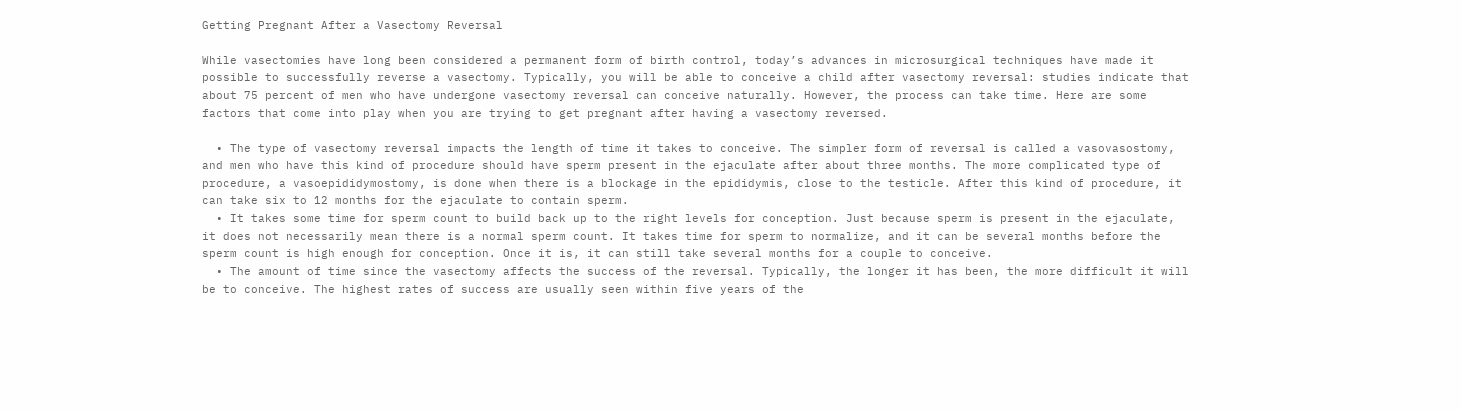Getting Pregnant After a Vasectomy Reversal

While vasectomies have long been considered a permanent form of birth control, today’s advances in microsurgical techniques have made it possible to successfully reverse a vasectomy. Typically, you will be able to conceive a child after vasectomy reversal: studies indicate that about 75 percent of men who have undergone vasectomy reversal can conceive naturally. However, the process can take time. Here are some factors that come into play when you are trying to get pregnant after having a vasectomy reversed.

  • The type of vasectomy reversal impacts the length of time it takes to conceive. The simpler form of reversal is called a vasovasostomy, and men who have this kind of procedure should have sperm present in the ejaculate after about three months. The more complicated type of procedure, a vasoepididymostomy, is done when there is a blockage in the epididymis, close to the testicle. After this kind of procedure, it can take six to 12 months for the ejaculate to contain sperm.
  • It takes some time for sperm count to build back up to the right levels for conception. Just because sperm is present in the ejaculate, it does not necessarily mean there is a normal sperm count. It takes time for sperm to normalize, and it can be several months before the sperm count is high enough for conception. Once it is, it can still take several months for a couple to conceive.
  • The amount of time since the vasectomy affects the success of the reversal. Typically, the longer it has been, the more difficult it will be to conceive. The highest rates of success are usually seen within five years of the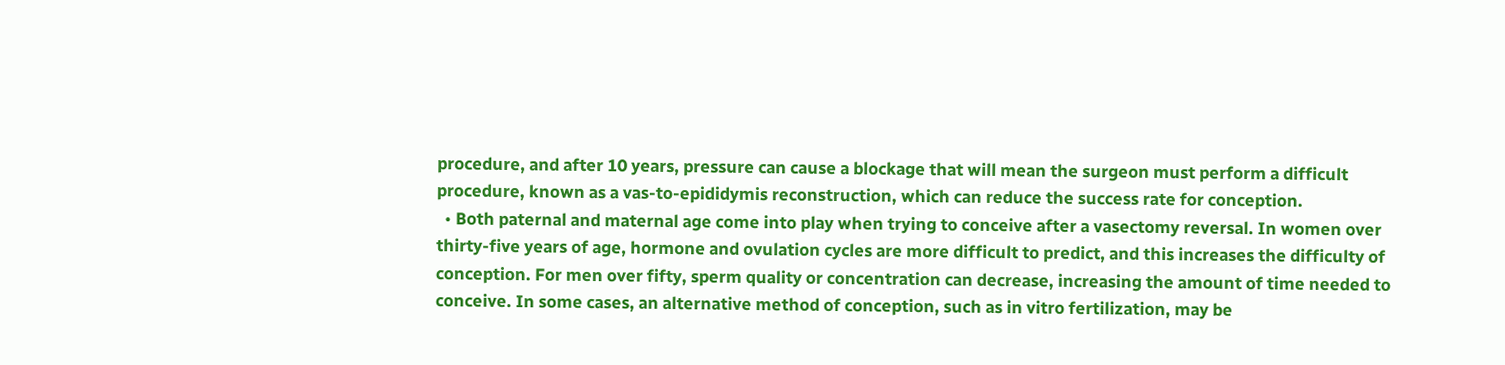procedure, and after 10 years, pressure can cause a blockage that will mean the surgeon must perform a difficult procedure, known as a vas-to-epididymis reconstruction, which can reduce the success rate for conception.
  • Both paternal and maternal age come into play when trying to conceive after a vasectomy reversal. In women over thirty-five years of age, hormone and ovulation cycles are more difficult to predict, and this increases the difficulty of conception. For men over fifty, sperm quality or concentration can decrease, increasing the amount of time needed to conceive. In some cases, an alternative method of conception, such as in vitro fertilization, may be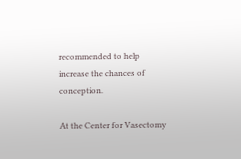recommended to help increase the chances of conception.

At the Center for Vasectomy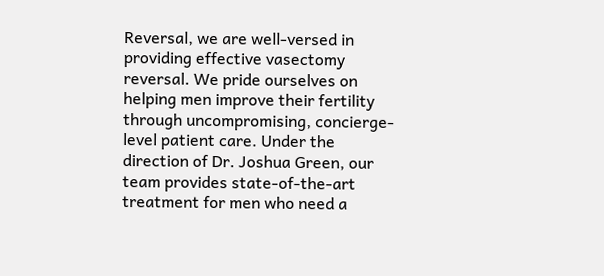Reversal, we are well-versed in providing effective vasectomy reversal. We pride ourselves on helping men improve their fertility through uncompromising, concierge-level patient care. Under the direction of Dr. Joshua Green, our team provides state-of-the-art treatment for men who need a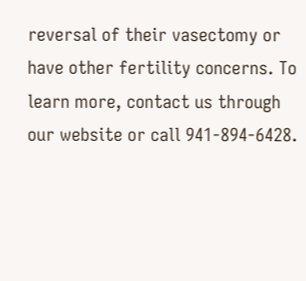reversal of their vasectomy or have other fertility concerns. To learn more, contact us through our website or call 941-894-6428.